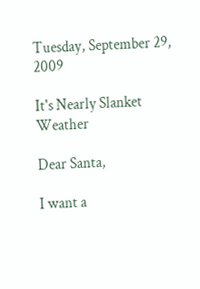Tuesday, September 29, 2009

It's Nearly Slanket Weather

Dear Santa,

I want a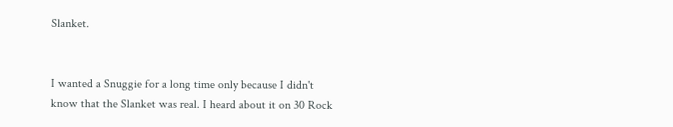Slanket.


I wanted a Snuggie for a long time only because I didn't know that the Slanket was real. I heard about it on 30 Rock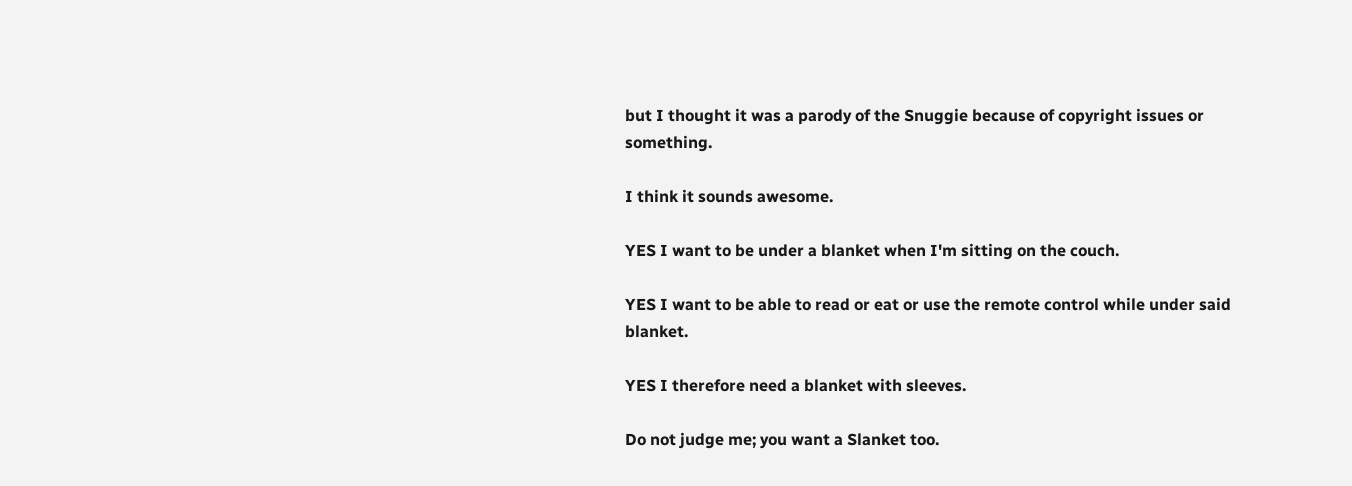but I thought it was a parody of the Snuggie because of copyright issues or something.

I think it sounds awesome.

YES I want to be under a blanket when I'm sitting on the couch.

YES I want to be able to read or eat or use the remote control while under said blanket.

YES I therefore need a blanket with sleeves.

Do not judge me; you want a Slanket too.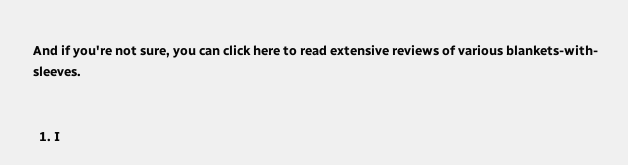And if you're not sure, you can click here to read extensive reviews of various blankets-with-sleeves.


  1. I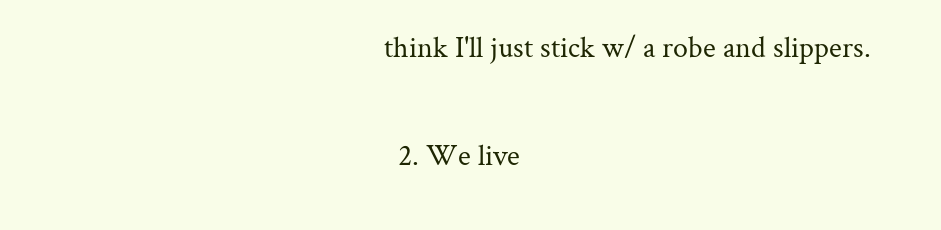think I'll just stick w/ a robe and slippers.

  2. We live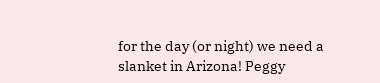for the day (or night) we need a slanket in Arizona! Peggy